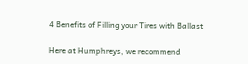4 Benefits of Filling your Tires with Ballast

Here at Humphreys, we recommend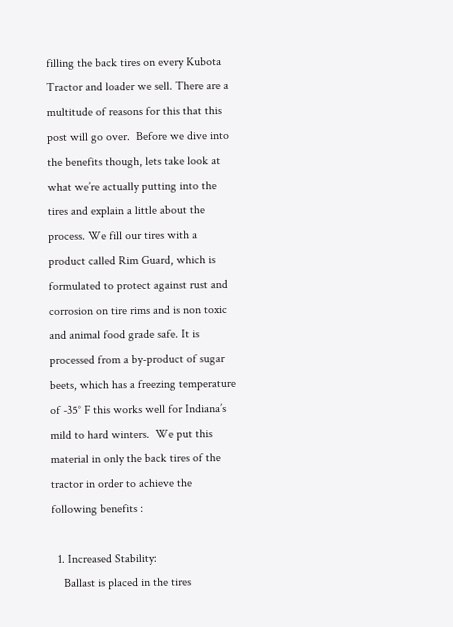filling the back tires on every Kubota Tractor and loader we sell. There are a multitude of reasons for this that this post will go over.  Before we dive into the benefits though, lets take look at what we’re actually putting into the tires and explain a little about the process. We fill our tires with a product called Rim Guard, which is formulated to protect against rust and corrosion on tire rims and is non toxic and animal food grade safe. It is processed from a by-product of sugar beets, which has a freezing temperature of -35° F this works well for Indiana’s mild to hard winters.  We put this material in only the back tires of the tractor in order to achieve the following benefits :

  1. Increased Stability:
    Ballast is placed in the tires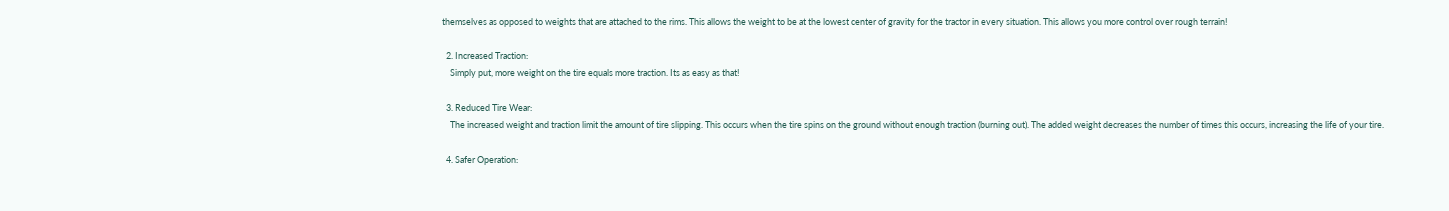themselves as opposed to weights that are attached to the rims. This allows the weight to be at the lowest center of gravity for the tractor in every situation. This allows you more control over rough terrain!

  2. Increased Traction:
    Simply put, more weight on the tire equals more traction. Its as easy as that!

  3. Reduced Tire Wear:
    The increased weight and traction limit the amount of tire slipping. This occurs when the tire spins on the ground without enough traction (burning out). The added weight decreases the number of times this occurs, increasing the life of your tire.

  4. Safer Operation: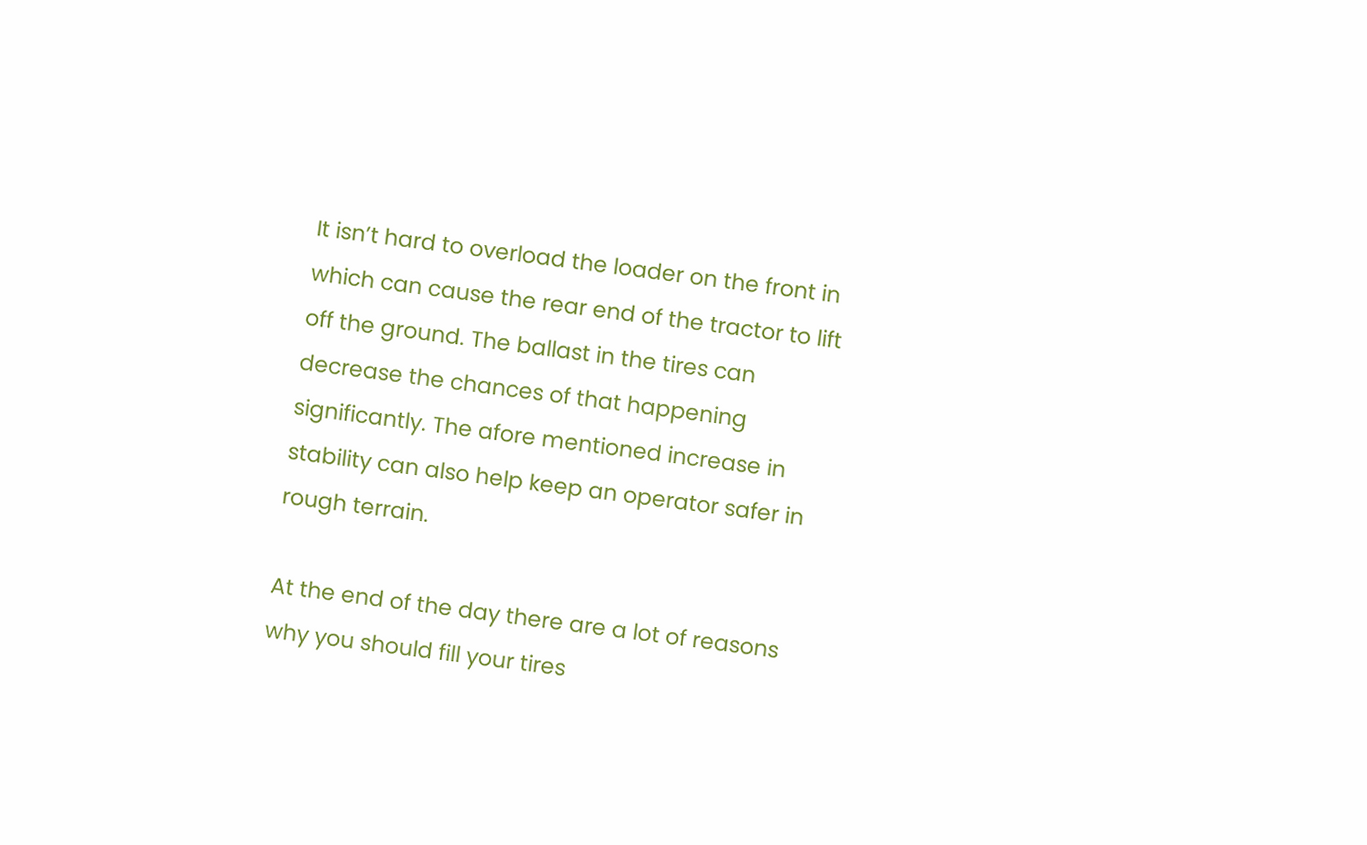It isn’t hard to overload the loader on the front in which can cause the rear end of the tractor to lift off the ground. The ballast in the tires can decrease the chances of that happening significantly. The afore mentioned increase in stability can also help keep an operator safer in rough terrain.

At the end of the day there are a lot of reasons why you should fill your tires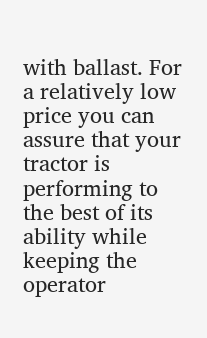with ballast. For a relatively low price you can assure that your tractor is performing to the best of its ability while keeping the operator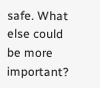safe. What else could be more important?